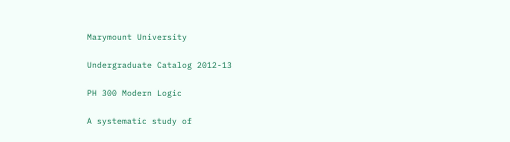Marymount University

Undergraduate Catalog 2012-13

PH 300 Modern Logic

A systematic study of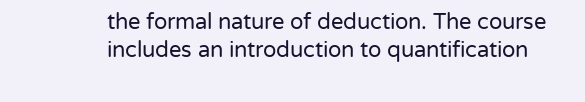the formal nature of deduction. The course includes an introduction to quantification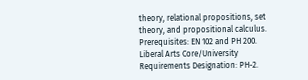theory, relational propositions, set theory, and propositional calculus. Prerequisites: EN 102 and PH 200. Liberal Arts Core/University Requirements Designation: PH-2.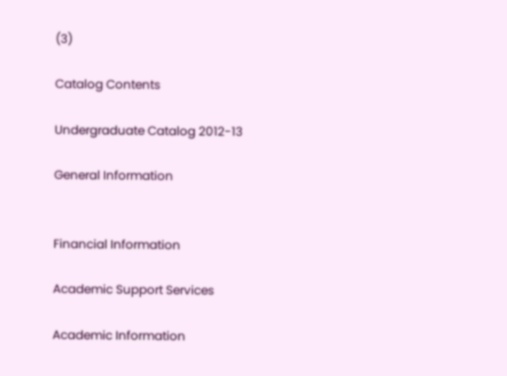(3)

Catalog Contents

Undergraduate Catalog 2012-13

General Information


Financial Information

Academic Support Services

Academic Information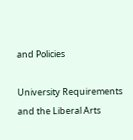and Policies

University Requirements and the Liberal Arts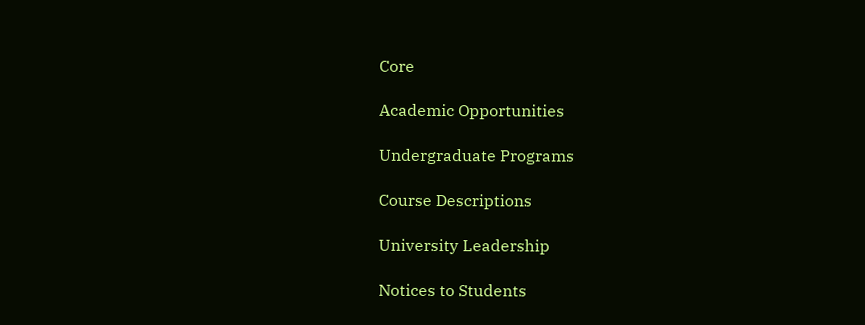Core

Academic Opportunities

Undergraduate Programs

Course Descriptions

University Leadership

Notices to Students